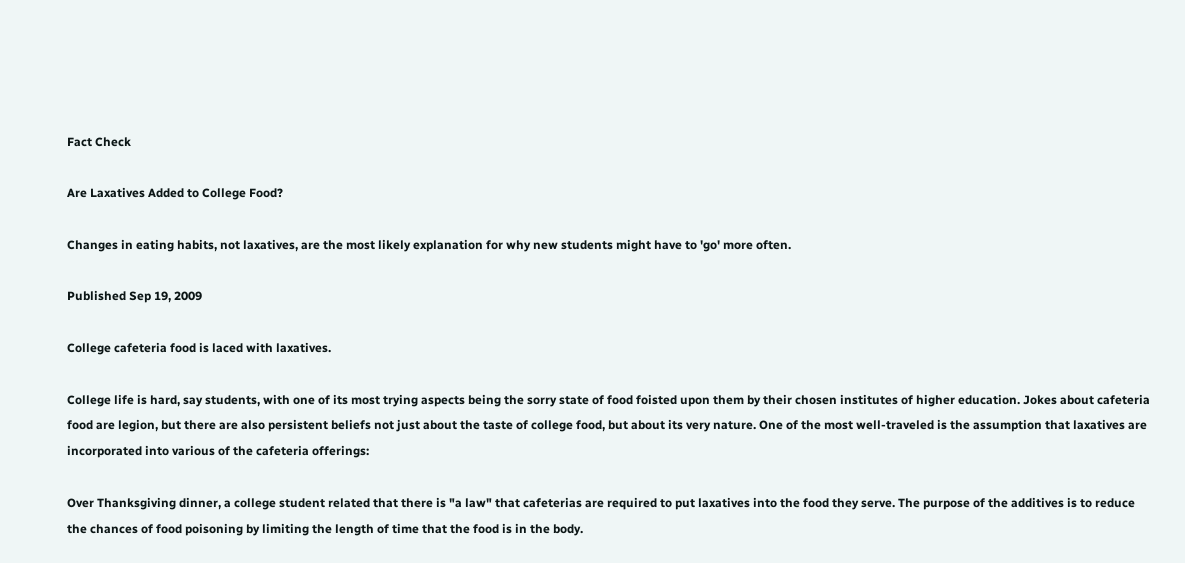Fact Check

Are Laxatives Added to College Food?

Changes in eating habits, not laxatives, are the most likely explanation for why new students might have to 'go' more often.

Published Sep 19, 2009

College cafeteria food is laced with laxatives.

College life is hard, say students, with one of its most trying aspects being the sorry state of food foisted upon them by their chosen institutes of higher education. Jokes about cafeteria food are legion, but there are also persistent beliefs not just about the taste of college food, but about its very nature. One of the most well-traveled is the assumption that laxatives are incorporated into various of the cafeteria offerings:

Over Thanksgiving dinner, a college student related that there is "a law" that cafeterias are required to put laxatives into the food they serve. The purpose of the additives is to reduce the chances of food poisoning by limiting the length of time that the food is in the body.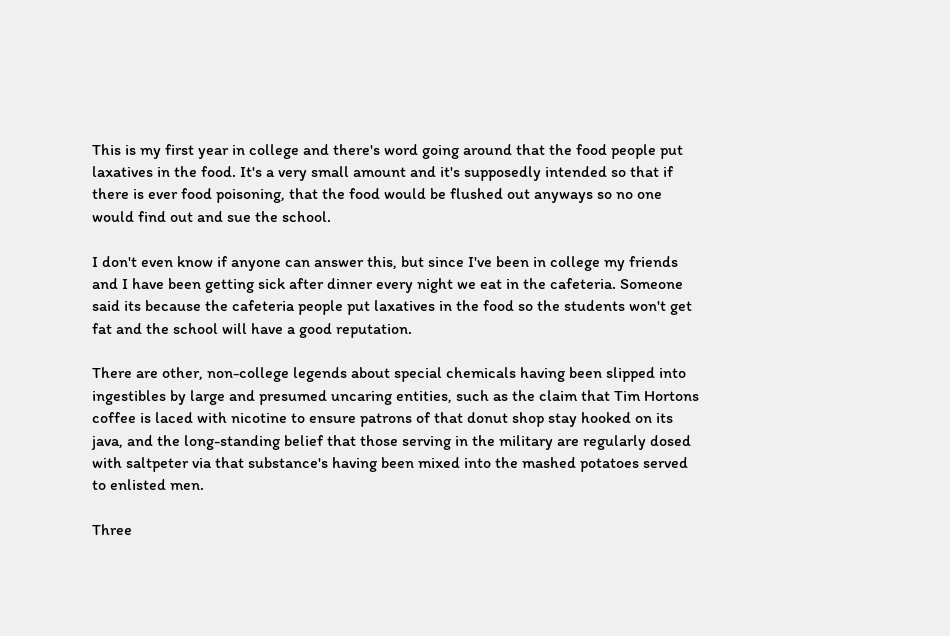This is my first year in college and there's word going around that the food people put laxatives in the food. It's a very small amount and it's supposedly intended so that if there is ever food poisoning, that the food would be flushed out anyways so no one would find out and sue the school.

I don't even know if anyone can answer this, but since I've been in college my friends and I have been getting sick after dinner every night we eat in the cafeteria. Someone said its because the cafeteria people put laxatives in the food so the students won't get fat and the school will have a good reputation.

There are other, non-college legends about special chemicals having been slipped into ingestibles by large and presumed uncaring entities, such as the claim that Tim Hortons coffee is laced with nicotine to ensure patrons of that donut shop stay hooked on its java, and the long-standing belief that those serving in the military are regularly dosed with saltpeter via that substance's having been mixed into the mashed potatoes served to enlisted men.

Three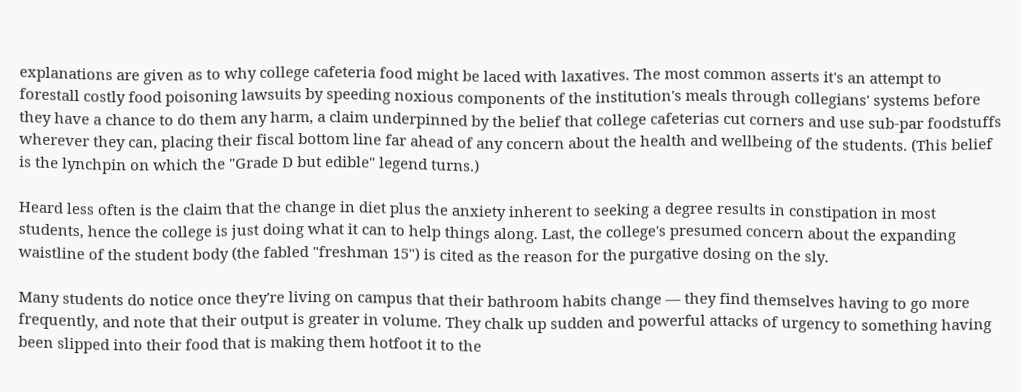explanations are given as to why college cafeteria food might be laced with laxatives. The most common asserts it's an attempt to forestall costly food poisoning lawsuits by speeding noxious components of the institution's meals through collegians' systems before they have a chance to do them any harm, a claim underpinned by the belief that college cafeterias cut corners and use sub-par foodstuffs wherever they can, placing their fiscal bottom line far ahead of any concern about the health and wellbeing of the students. (This belief is the lynchpin on which the "Grade D but edible" legend turns.)

Heard less often is the claim that the change in diet plus the anxiety inherent to seeking a degree results in constipation in most students, hence the college is just doing what it can to help things along. Last, the college's presumed concern about the expanding waistline of the student body (the fabled "freshman 15") is cited as the reason for the purgative dosing on the sly.

Many students do notice once they're living on campus that their bathroom habits change — they find themselves having to go more frequently, and note that their output is greater in volume. They chalk up sudden and powerful attacks of urgency to something having been slipped into their food that is making them hotfoot it to the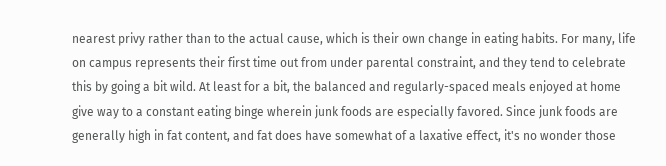nearest privy rather than to the actual cause, which is their own change in eating habits. For many, life on campus represents their first time out from under parental constraint, and they tend to celebrate this by going a bit wild. At least for a bit, the balanced and regularly-spaced meals enjoyed at home give way to a constant eating binge wherein junk foods are especially favored. Since junk foods are generally high in fat content, and fat does have somewhat of a laxative effect, it's no wonder those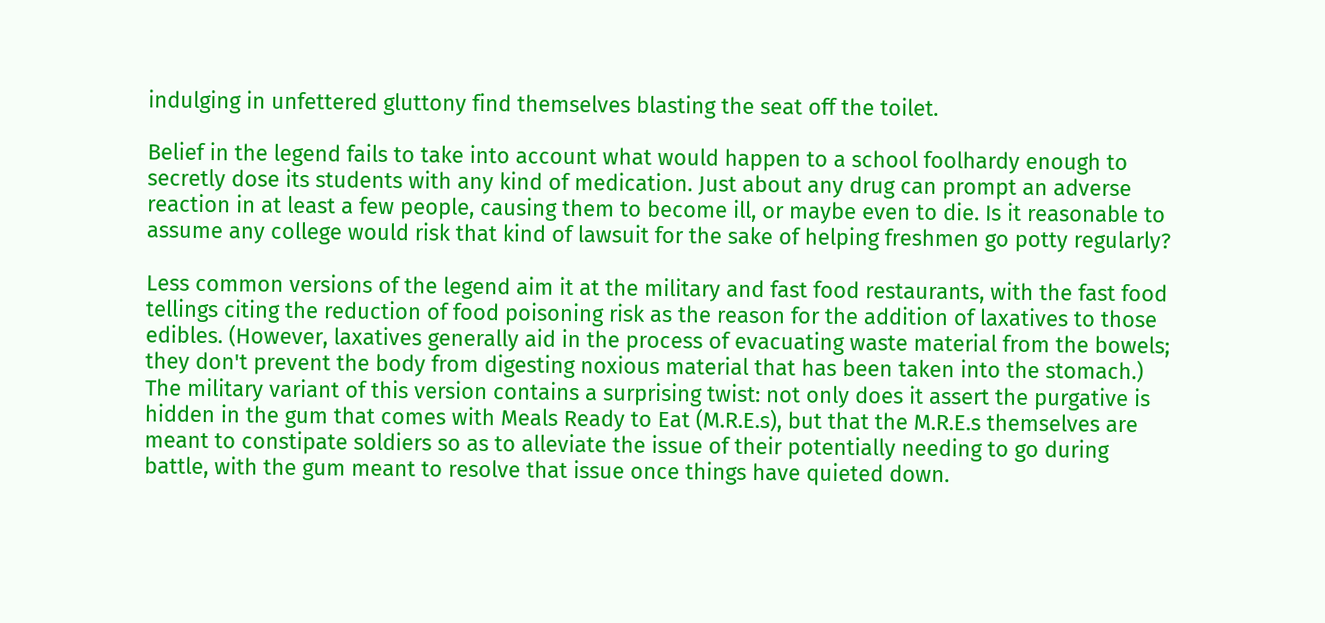indulging in unfettered gluttony find themselves blasting the seat off the toilet.

Belief in the legend fails to take into account what would happen to a school foolhardy enough to secretly dose its students with any kind of medication. Just about any drug can prompt an adverse reaction in at least a few people, causing them to become ill, or maybe even to die. Is it reasonable to assume any college would risk that kind of lawsuit for the sake of helping freshmen go potty regularly?

Less common versions of the legend aim it at the military and fast food restaurants, with the fast food tellings citing the reduction of food poisoning risk as the reason for the addition of laxatives to those edibles. (However, laxatives generally aid in the process of evacuating waste material from the bowels; they don't prevent the body from digesting noxious material that has been taken into the stomach.) The military variant of this version contains a surprising twist: not only does it assert the purgative is hidden in the gum that comes with Meals Ready to Eat (M.R.E.s), but that the M.R.E.s themselves are meant to constipate soldiers so as to alleviate the issue of their potentially needing to go during battle, with the gum meant to resolve that issue once things have quieted down.